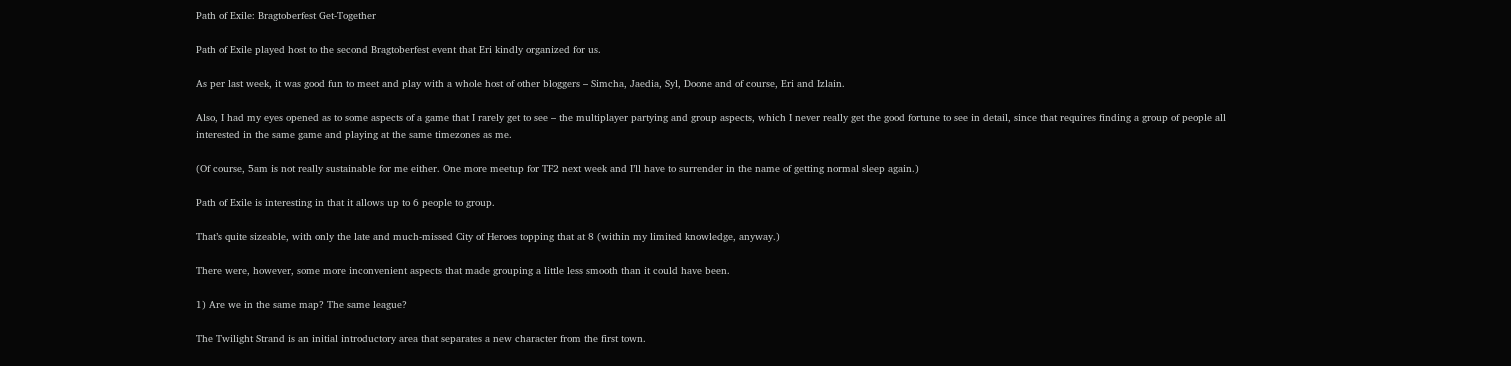Path of Exile: Bragtoberfest Get-Together

Path of Exile played host to the second Bragtoberfest event that Eri kindly organized for us.

As per last week, it was good fun to meet and play with a whole host of other bloggers – Simcha, Jaedia, Syl, Doone and of course, Eri and Izlain.

Also, I had my eyes opened as to some aspects of a game that I rarely get to see – the multiplayer partying and group aspects, which I never really get the good fortune to see in detail, since that requires finding a group of people all interested in the same game and playing at the same timezones as me.

(Of course, 5am is not really sustainable for me either. One more meetup for TF2 next week and I’ll have to surrender in the name of getting normal sleep again.)

Path of Exile is interesting in that it allows up to 6 people to group.

That’s quite sizeable, with only the late and much-missed City of Heroes topping that at 8 (within my limited knowledge, anyway.)

There were, however, some more inconvenient aspects that made grouping a little less smooth than it could have been.

1) Are we in the same map? The same league?

The Twilight Strand is an initial introductory area that separates a new character from the first town.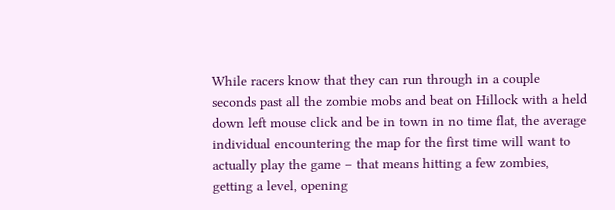While racers know that they can run through in a couple seconds past all the zombie mobs and beat on Hillock with a held down left mouse click and be in town in no time flat, the average individual encountering the map for the first time will want to actually play the game – that means hitting a few zombies, getting a level, opening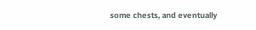some chests, and eventually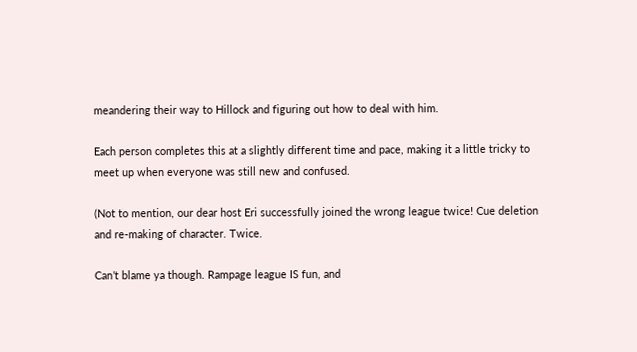meandering their way to Hillock and figuring out how to deal with him.

Each person completes this at a slightly different time and pace, making it a little tricky to meet up when everyone was still new and confused.

(Not to mention, our dear host Eri successfully joined the wrong league twice! Cue deletion and re-making of character. Twice.

Can’t blame ya though. Rampage league IS fun, and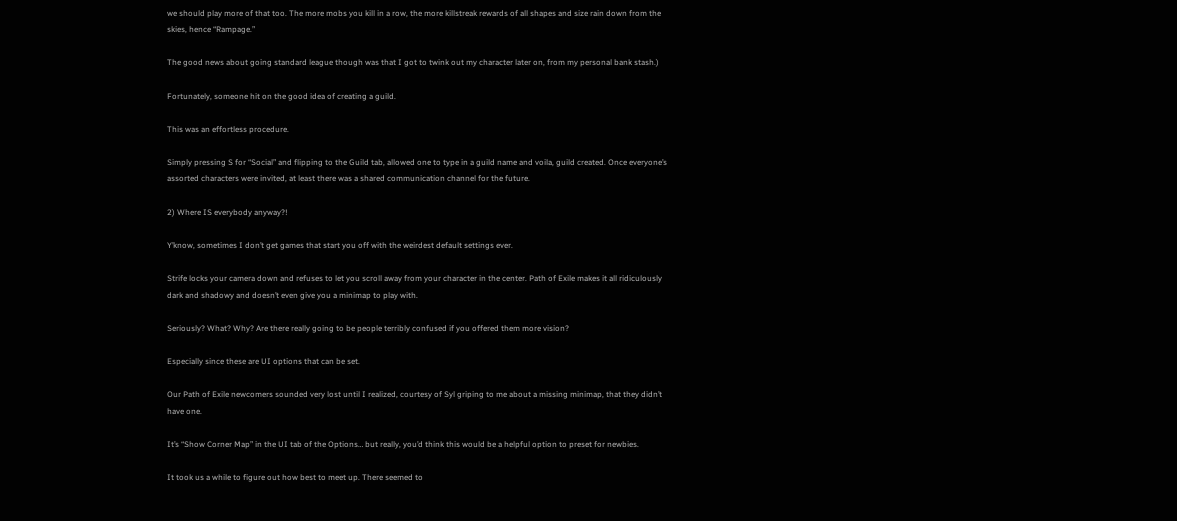we should play more of that too. The more mobs you kill in a row, the more killstreak rewards of all shapes and size rain down from the skies, hence “Rampage.”

The good news about going standard league though was that I got to twink out my character later on, from my personal bank stash.)

Fortunately, someone hit on the good idea of creating a guild.

This was an effortless procedure.

Simply pressing S for “Social” and flipping to the Guild tab, allowed one to type in a guild name and voila, guild created. Once everyone’s assorted characters were invited, at least there was a shared communication channel for the future.

2) Where IS everybody anyway?!

Y’know, sometimes I don’t get games that start you off with the weirdest default settings ever.

Strife locks your camera down and refuses to let you scroll away from your character in the center. Path of Exile makes it all ridiculously dark and shadowy and doesn’t even give you a minimap to play with.

Seriously? What? Why? Are there really going to be people terribly confused if you offered them more vision?

Especially since these are UI options that can be set.

Our Path of Exile newcomers sounded very lost until I realized, courtesy of Syl griping to me about a missing minimap, that they didn’t have one.

It’s “Show Corner Map” in the UI tab of the Options… but really, you’d think this would be a helpful option to preset for newbies.

It took us a while to figure out how best to meet up. There seemed to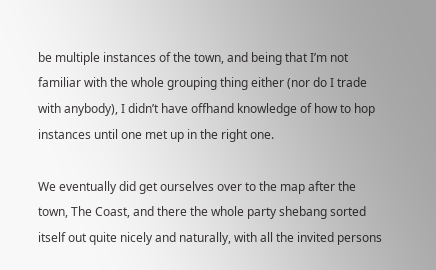be multiple instances of the town, and being that I’m not familiar with the whole grouping thing either (nor do I trade with anybody), I didn’t have offhand knowledge of how to hop instances until one met up in the right one.

We eventually did get ourselves over to the map after the town, The Coast, and there the whole party shebang sorted itself out quite nicely and naturally, with all the invited persons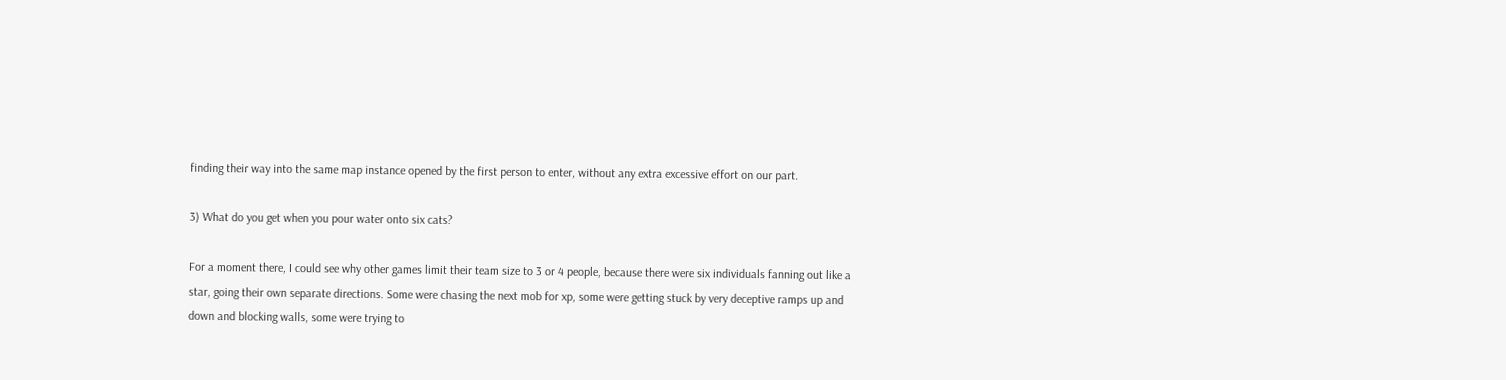finding their way into the same map instance opened by the first person to enter, without any extra excessive effort on our part.

3) What do you get when you pour water onto six cats?

For a moment there, I could see why other games limit their team size to 3 or 4 people, because there were six individuals fanning out like a star, going their own separate directions. Some were chasing the next mob for xp, some were getting stuck by very deceptive ramps up and down and blocking walls, some were trying to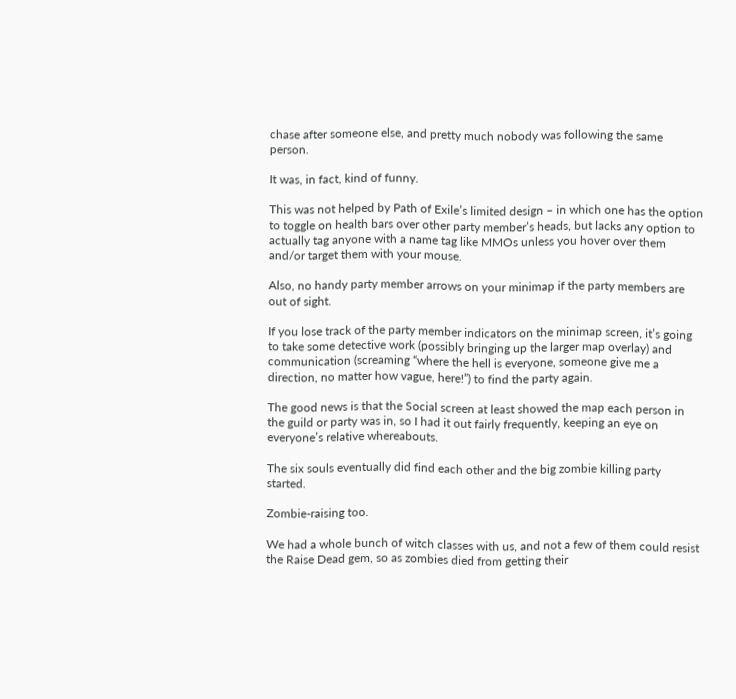chase after someone else, and pretty much nobody was following the same person.

It was, in fact, kind of funny.

This was not helped by Path of Exile’s limited design – in which one has the option to toggle on health bars over other party member’s heads, but lacks any option to actually tag anyone with a name tag like MMOs unless you hover over them and/or target them with your mouse.

Also, no handy party member arrows on your minimap if the party members are out of sight.

If you lose track of the party member indicators on the minimap screen, it’s going to take some detective work (possibly bringing up the larger map overlay) and communication (screaming “where the hell is everyone, someone give me a direction, no matter how vague, here!”) to find the party again.

The good news is that the Social screen at least showed the map each person in the guild or party was in, so I had it out fairly frequently, keeping an eye on everyone’s relative whereabouts.

The six souls eventually did find each other and the big zombie killing party started.

Zombie-raising too.

We had a whole bunch of witch classes with us, and not a few of them could resist the Raise Dead gem, so as zombies died from getting their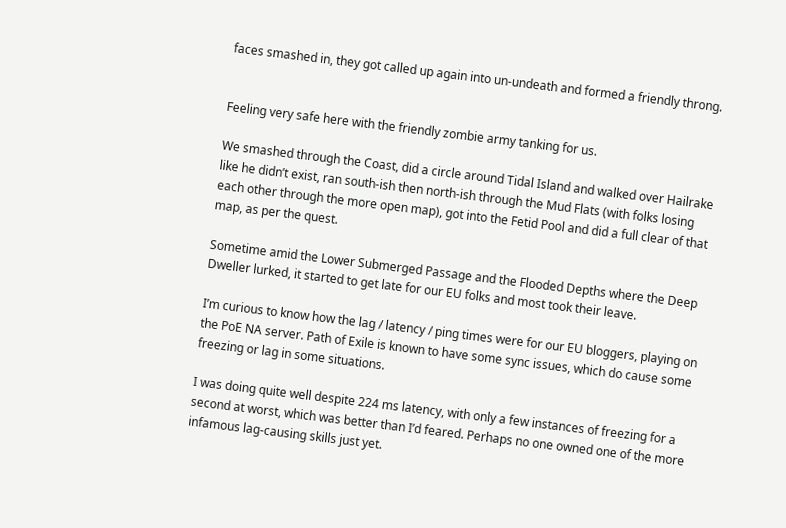faces smashed in, they got called up again into un-undeath and formed a friendly throng.


Feeling very safe here with the friendly zombie army tanking for us.

We smashed through the Coast, did a circle around Tidal Island and walked over Hailrake like he didn’t exist, ran south-ish then north-ish through the Mud Flats (with folks losing each other through the more open map), got into the Fetid Pool and did a full clear of that map, as per the quest.

Sometime amid the Lower Submerged Passage and the Flooded Depths where the Deep Dweller lurked, it started to get late for our EU folks and most took their leave.

I’m curious to know how the lag / latency / ping times were for our EU bloggers, playing on the PoE NA server. Path of Exile is known to have some sync issues, which do cause some freezing or lag in some situations.

I was doing quite well despite 224 ms latency, with only a few instances of freezing for a second at worst, which was better than I’d feared. Perhaps no one owned one of the more infamous lag-causing skills just yet.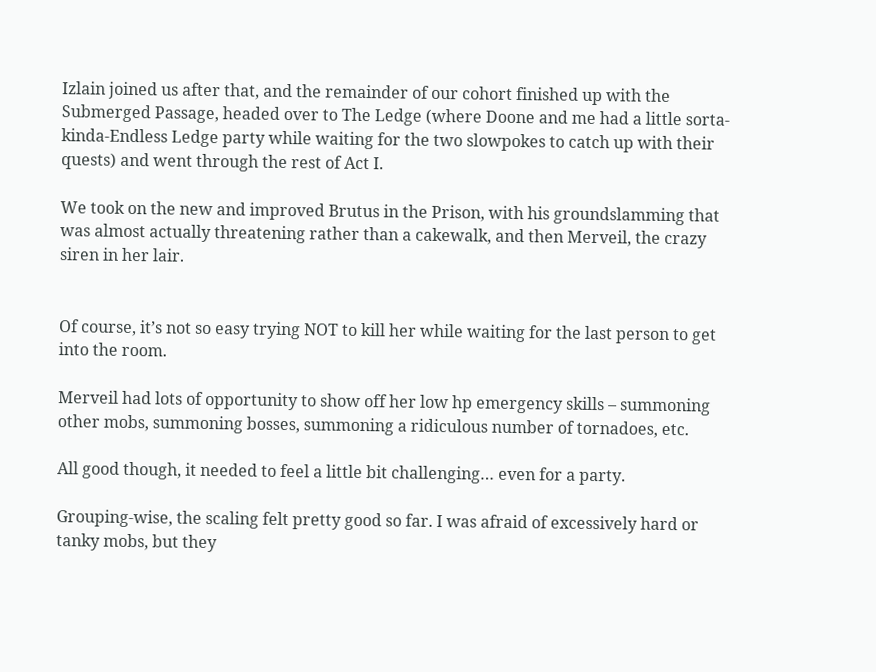Izlain joined us after that, and the remainder of our cohort finished up with the Submerged Passage, headed over to The Ledge (where Doone and me had a little sorta-kinda-Endless Ledge party while waiting for the two slowpokes to catch up with their quests) and went through the rest of Act I.

We took on the new and improved Brutus in the Prison, with his groundslamming that was almost actually threatening rather than a cakewalk, and then Merveil, the crazy siren in her lair.


Of course, it’s not so easy trying NOT to kill her while waiting for the last person to get into the room.

Merveil had lots of opportunity to show off her low hp emergency skills – summoning other mobs, summoning bosses, summoning a ridiculous number of tornadoes, etc.

All good though, it needed to feel a little bit challenging… even for a party.

Grouping-wise, the scaling felt pretty good so far. I was afraid of excessively hard or tanky mobs, but they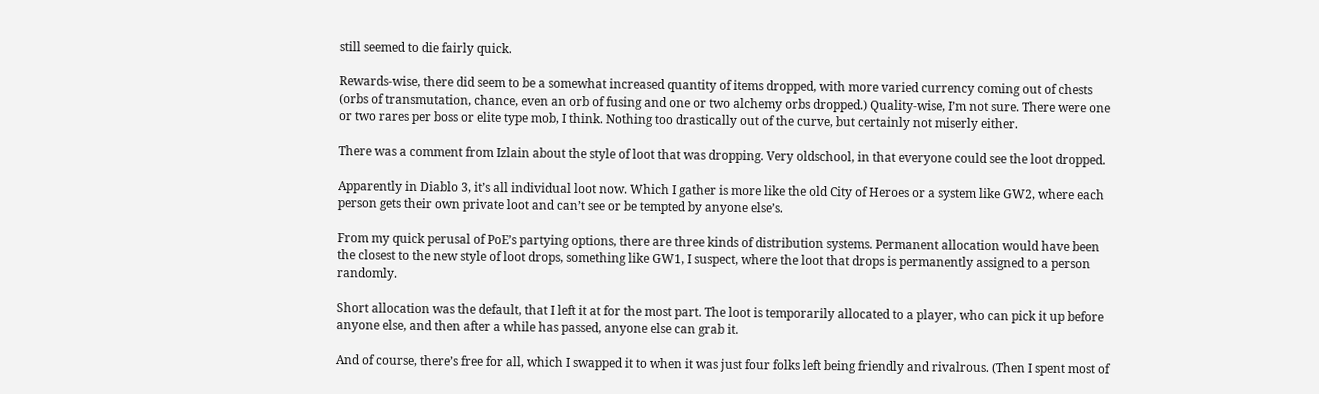still seemed to die fairly quick.

Rewards-wise, there did seem to be a somewhat increased quantity of items dropped, with more varied currency coming out of chests (orbs of transmutation, chance, even an orb of fusing and one or two alchemy orbs dropped.) Quality-wise, I’m not sure. There were one or two rares per boss or elite type mob, I think. Nothing too drastically out of the curve, but certainly not miserly either.

There was a comment from Izlain about the style of loot that was dropping. Very oldschool, in that everyone could see the loot dropped.

Apparently in Diablo 3, it’s all individual loot now. Which I gather is more like the old City of Heroes or a system like GW2, where each person gets their own private loot and can’t see or be tempted by anyone else’s.

From my quick perusal of PoE’s partying options, there are three kinds of distribution systems. Permanent allocation would have been the closest to the new style of loot drops, something like GW1, I suspect, where the loot that drops is permanently assigned to a person randomly.

Short allocation was the default, that I left it at for the most part. The loot is temporarily allocated to a player, who can pick it up before anyone else, and then after a while has passed, anyone else can grab it.

And of course, there’s free for all, which I swapped it to when it was just four folks left being friendly and rivalrous. (Then I spent most of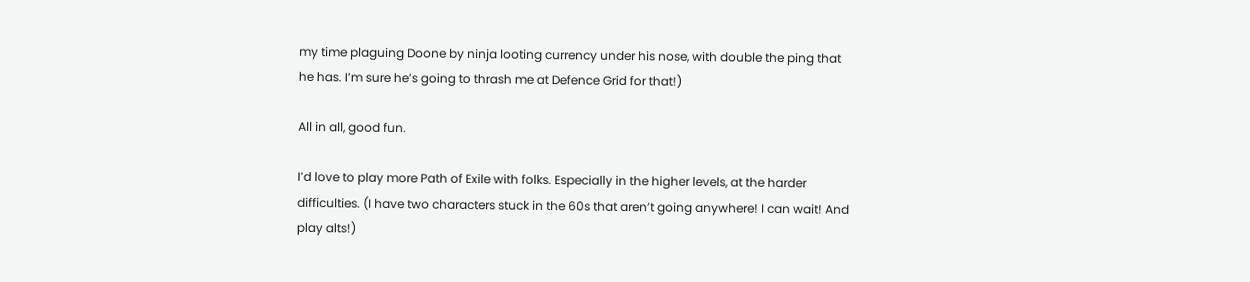my time plaguing Doone by ninja looting currency under his nose, with double the ping that he has. I’m sure he’s going to thrash me at Defence Grid for that!)

All in all, good fun.

I’d love to play more Path of Exile with folks. Especially in the higher levels, at the harder difficulties. (I have two characters stuck in the 60s that aren’t going anywhere! I can wait! And play alts!)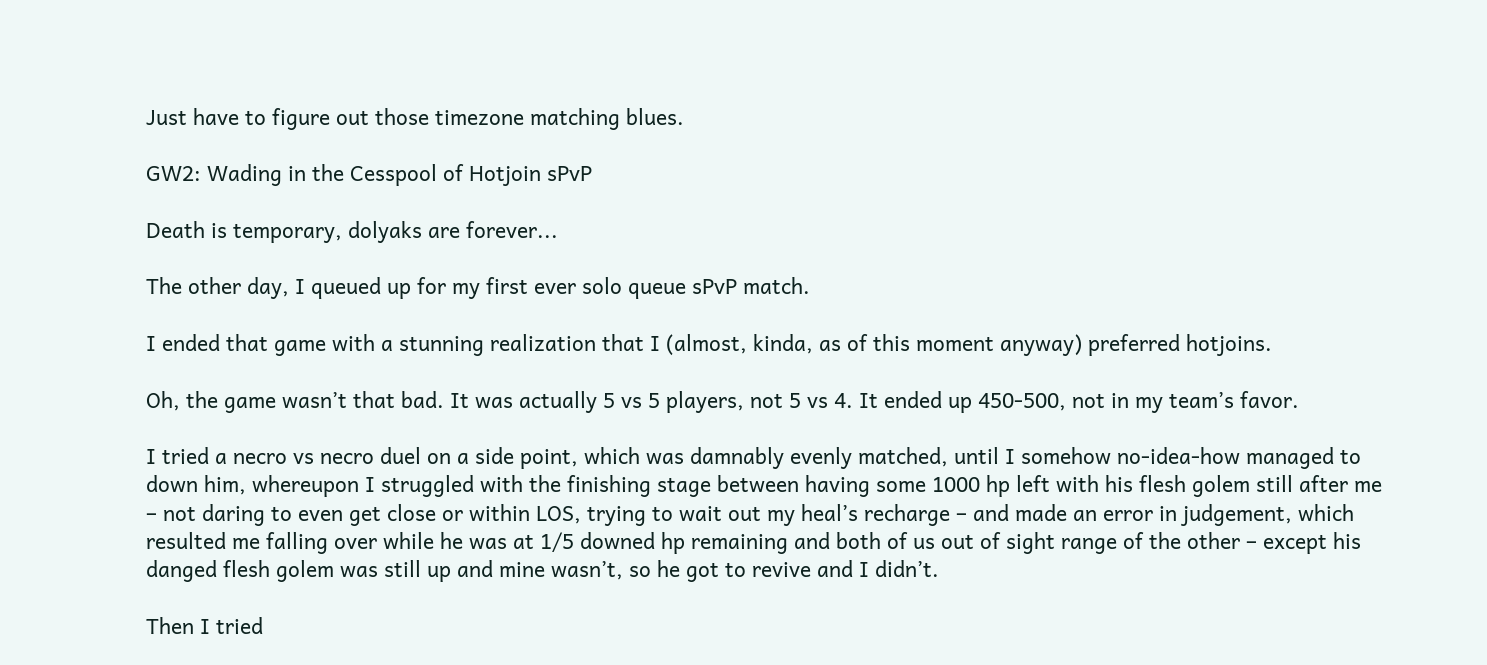Just have to figure out those timezone matching blues.

GW2: Wading in the Cesspool of Hotjoin sPvP

Death is temporary, dolyaks are forever...

The other day, I queued up for my first ever solo queue sPvP match.

I ended that game with a stunning realization that I (almost, kinda, as of this moment anyway) preferred hotjoins.

Oh, the game wasn’t that bad. It was actually 5 vs 5 players, not 5 vs 4. It ended up 450-500, not in my team’s favor.

I tried a necro vs necro duel on a side point, which was damnably evenly matched, until I somehow no-idea-how managed to down him, whereupon I struggled with the finishing stage between having some 1000 hp left with his flesh golem still after me – not daring to even get close or within LOS, trying to wait out my heal’s recharge – and made an error in judgement, which resulted me falling over while he was at 1/5 downed hp remaining and both of us out of sight range of the other – except his danged flesh golem was still up and mine wasn’t, so he got to revive and I didn’t.

Then I tried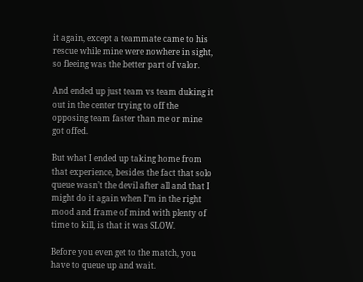it again, except a teammate came to his rescue while mine were nowhere in sight, so fleeing was the better part of valor.

And ended up just team vs team duking it out in the center trying to off the opposing team faster than me or mine got offed.

But what I ended up taking home from that experience, besides the fact that solo queue wasn’t the devil after all and that I might do it again when I’m in the right mood and frame of mind with plenty of time to kill, is that it was SLOW.

Before you even get to the match, you have to queue up and wait.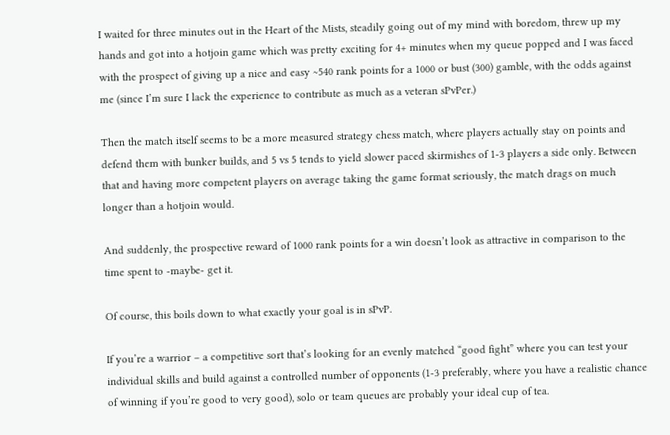I waited for three minutes out in the Heart of the Mists, steadily going out of my mind with boredom, threw up my hands and got into a hotjoin game which was pretty exciting for 4+ minutes when my queue popped and I was faced with the prospect of giving up a nice and easy ~540 rank points for a 1000 or bust (300) gamble, with the odds against me (since I’m sure I lack the experience to contribute as much as a veteran sPvPer.)

Then the match itself seems to be a more measured strategy chess match, where players actually stay on points and defend them with bunker builds, and 5 vs 5 tends to yield slower paced skirmishes of 1-3 players a side only. Between that and having more competent players on average taking the game format seriously, the match drags on much longer than a hotjoin would.

And suddenly, the prospective reward of 1000 rank points for a win doesn’t look as attractive in comparison to the time spent to -maybe- get it.

Of course, this boils down to what exactly your goal is in sPvP.

If you’re a warrior – a competitive sort that’s looking for an evenly matched “good fight” where you can test your individual skills and build against a controlled number of opponents (1-3 preferably, where you have a realistic chance of winning if you’re good to very good), solo or team queues are probably your ideal cup of tea.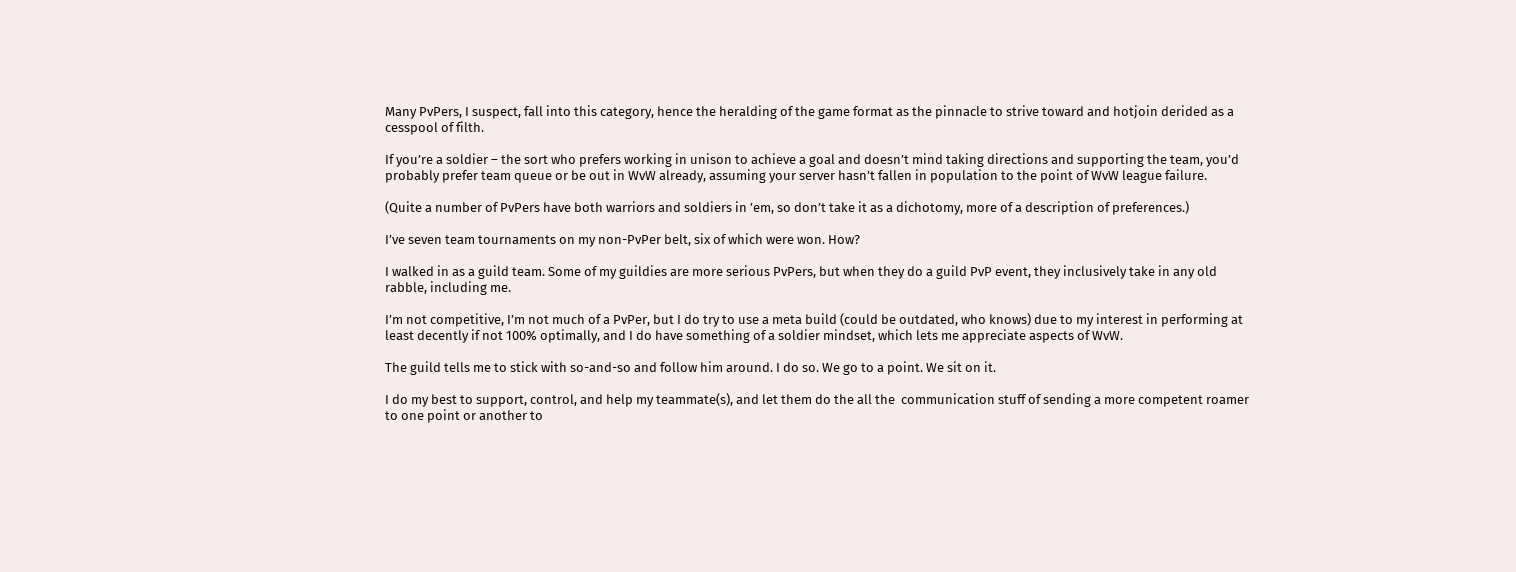Many PvPers, I suspect, fall into this category, hence the heralding of the game format as the pinnacle to strive toward and hotjoin derided as a cesspool of filth.

If you’re a soldier – the sort who prefers working in unison to achieve a goal and doesn’t mind taking directions and supporting the team, you’d probably prefer team queue or be out in WvW already, assuming your server hasn’t fallen in population to the point of WvW league failure.

(Quite a number of PvPers have both warriors and soldiers in ’em, so don’t take it as a dichotomy, more of a description of preferences.)

I’ve seven team tournaments on my non-PvPer belt, six of which were won. How?

I walked in as a guild team. Some of my guildies are more serious PvPers, but when they do a guild PvP event, they inclusively take in any old rabble, including me.

I’m not competitive, I’m not much of a PvPer, but I do try to use a meta build (could be outdated, who knows) due to my interest in performing at least decently if not 100% optimally, and I do have something of a soldier mindset, which lets me appreciate aspects of WvW.

The guild tells me to stick with so-and-so and follow him around. I do so. We go to a point. We sit on it.

I do my best to support, control, and help my teammate(s), and let them do the all the  communication stuff of sending a more competent roamer to one point or another to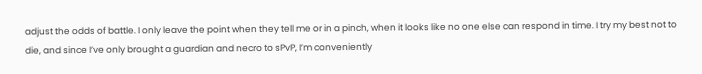adjust the odds of battle. I only leave the point when they tell me or in a pinch, when it looks like no one else can respond in time. I try my best not to die, and since I’ve only brought a guardian and necro to sPvP, I’m conveniently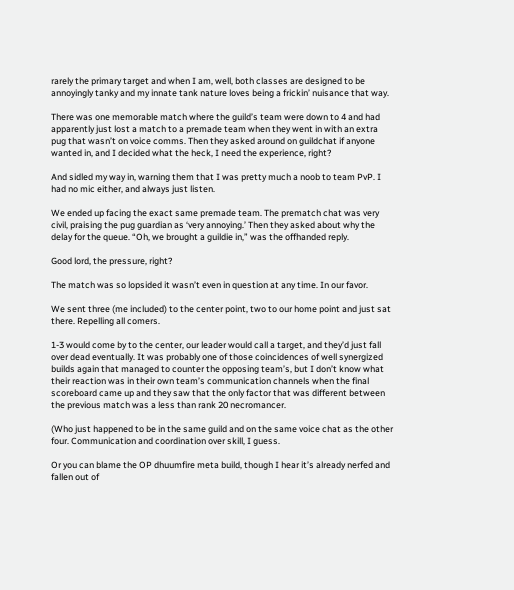rarely the primary target and when I am, well, both classes are designed to be annoyingly tanky and my innate tank nature loves being a frickin’ nuisance that way.

There was one memorable match where the guild’s team were down to 4 and had apparently just lost a match to a premade team when they went in with an extra pug that wasn’t on voice comms. Then they asked around on guildchat if anyone wanted in, and I decided what the heck, I need the experience, right?

And sidled my way in, warning them that I was pretty much a noob to team PvP. I had no mic either, and always just listen.

We ended up facing the exact same premade team. The prematch chat was very civil, praising the pug guardian as ‘very annoying.’ Then they asked about why the delay for the queue. “Oh, we brought a guildie in,” was the offhanded reply.

Good lord, the pressure, right?

The match was so lopsided it wasn’t even in question at any time. In our favor.

We sent three (me included) to the center point, two to our home point and just sat there. Repelling all comers.

1-3 would come by to the center, our leader would call a target, and they’d just fall over dead eventually. It was probably one of those coincidences of well synergized builds again that managed to counter the opposing team’s, but I don’t know what their reaction was in their own team’s communication channels when the final scoreboard came up and they saw that the only factor that was different between the previous match was a less than rank 20 necromancer.

(Who just happened to be in the same guild and on the same voice chat as the other four. Communication and coordination over skill, I guess.

Or you can blame the OP dhuumfire meta build, though I hear it’s already nerfed and fallen out of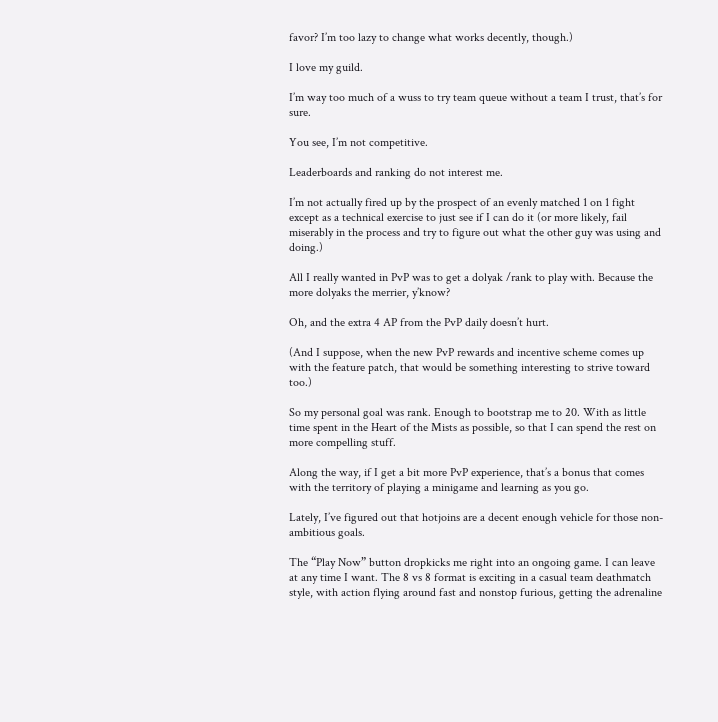favor? I’m too lazy to change what works decently, though.)

I love my guild.

I’m way too much of a wuss to try team queue without a team I trust, that’s for sure.

You see, I’m not competitive.

Leaderboards and ranking do not interest me.

I’m not actually fired up by the prospect of an evenly matched 1 on 1 fight except as a technical exercise to just see if I can do it (or more likely, fail miserably in the process and try to figure out what the other guy was using and doing.)

All I really wanted in PvP was to get a dolyak /rank to play with. Because the more dolyaks the merrier, y’know?

Oh, and the extra 4 AP from the PvP daily doesn’t hurt.

(And I suppose, when the new PvP rewards and incentive scheme comes up with the feature patch, that would be something interesting to strive toward too.)

So my personal goal was rank. Enough to bootstrap me to 20. With as little time spent in the Heart of the Mists as possible, so that I can spend the rest on more compelling stuff.

Along the way, if I get a bit more PvP experience, that’s a bonus that comes with the territory of playing a minigame and learning as you go.

Lately, I’ve figured out that hotjoins are a decent enough vehicle for those non-ambitious goals.

The “Play Now” button dropkicks me right into an ongoing game. I can leave at any time I want. The 8 vs 8 format is exciting in a casual team deathmatch style, with action flying around fast and nonstop furious, getting the adrenaline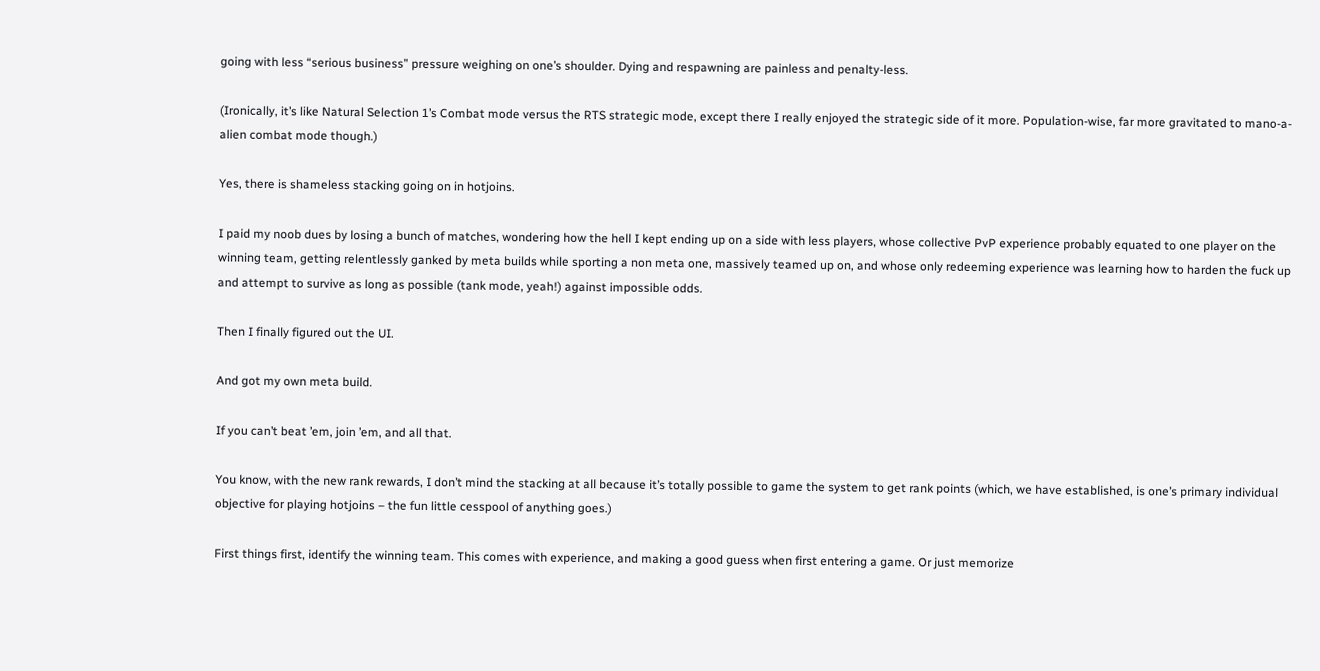going with less “serious business” pressure weighing on one’s shoulder. Dying and respawning are painless and penalty-less.

(Ironically, it’s like Natural Selection 1’s Combat mode versus the RTS strategic mode, except there I really enjoyed the strategic side of it more. Population-wise, far more gravitated to mano-a-alien combat mode though.)

Yes, there is shameless stacking going on in hotjoins.

I paid my noob dues by losing a bunch of matches, wondering how the hell I kept ending up on a side with less players, whose collective PvP experience probably equated to one player on the winning team, getting relentlessly ganked by meta builds while sporting a non meta one, massively teamed up on, and whose only redeeming experience was learning how to harden the fuck up and attempt to survive as long as possible (tank mode, yeah!) against impossible odds.

Then I finally figured out the UI.

And got my own meta build.

If you can’t beat ’em, join ’em, and all that.

You know, with the new rank rewards, I don’t mind the stacking at all because it’s totally possible to game the system to get rank points (which, we have established, is one’s primary individual objective for playing hotjoins – the fun little cesspool of anything goes.)

First things first, identify the winning team. This comes with experience, and making a good guess when first entering a game. Or just memorize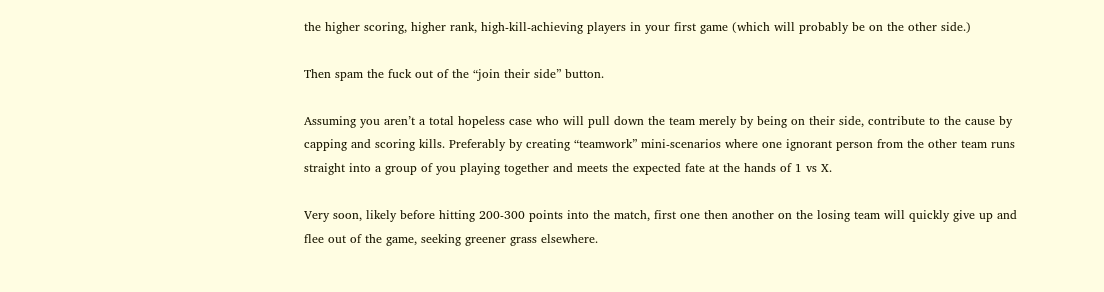the higher scoring, higher rank, high-kill-achieving players in your first game (which will probably be on the other side.)

Then spam the fuck out of the “join their side” button.

Assuming you aren’t a total hopeless case who will pull down the team merely by being on their side, contribute to the cause by capping and scoring kills. Preferably by creating “teamwork” mini-scenarios where one ignorant person from the other team runs straight into a group of you playing together and meets the expected fate at the hands of 1 vs X.

Very soon, likely before hitting 200-300 points into the match, first one then another on the losing team will quickly give up and flee out of the game, seeking greener grass elsewhere.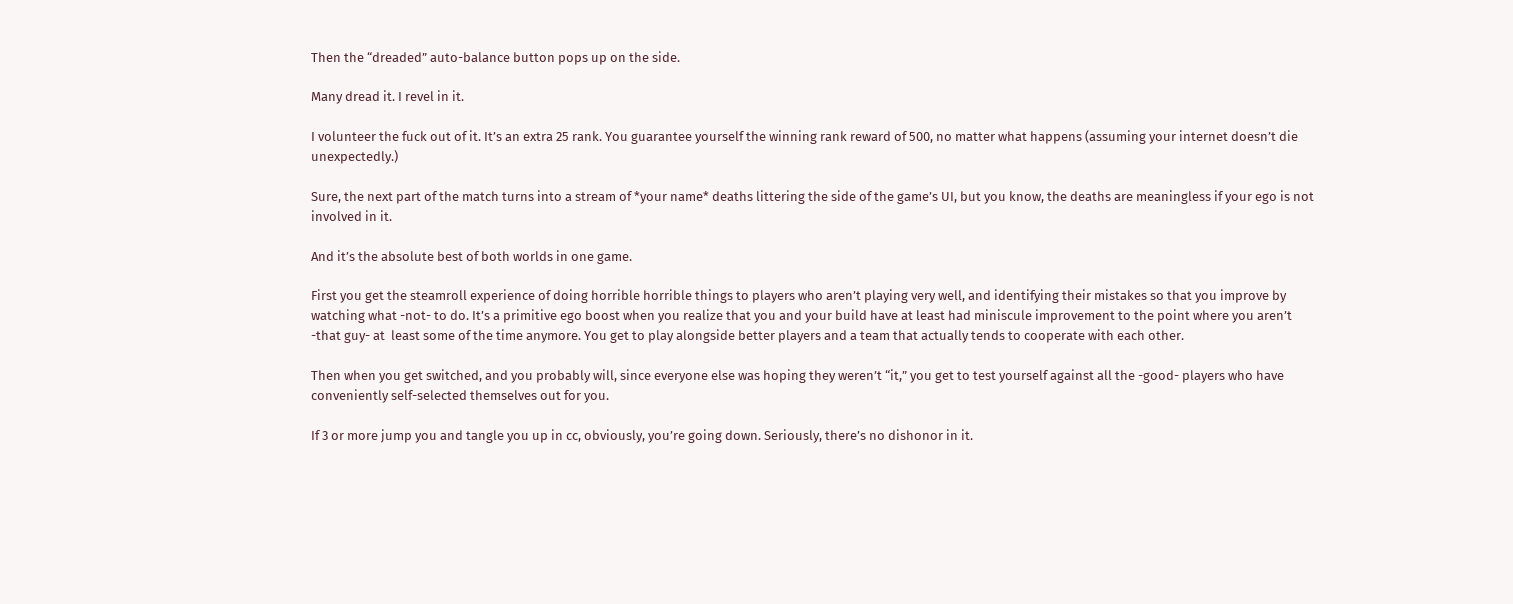Then the “dreaded” auto-balance button pops up on the side.

Many dread it. I revel in it.

I volunteer the fuck out of it. It’s an extra 25 rank. You guarantee yourself the winning rank reward of 500, no matter what happens (assuming your internet doesn’t die unexpectedly.)

Sure, the next part of the match turns into a stream of *your name* deaths littering the side of the game’s UI, but you know, the deaths are meaningless if your ego is not involved in it.

And it’s the absolute best of both worlds in one game.

First you get the steamroll experience of doing horrible horrible things to players who aren’t playing very well, and identifying their mistakes so that you improve by watching what -not- to do. It’s a primitive ego boost when you realize that you and your build have at least had miniscule improvement to the point where you aren’t -that guy- at  least some of the time anymore. You get to play alongside better players and a team that actually tends to cooperate with each other.

Then when you get switched, and you probably will, since everyone else was hoping they weren’t “it,” you get to test yourself against all the -good- players who have conveniently self-selected themselves out for you.

If 3 or more jump you and tangle you up in cc, obviously, you’re going down. Seriously, there’s no dishonor in it.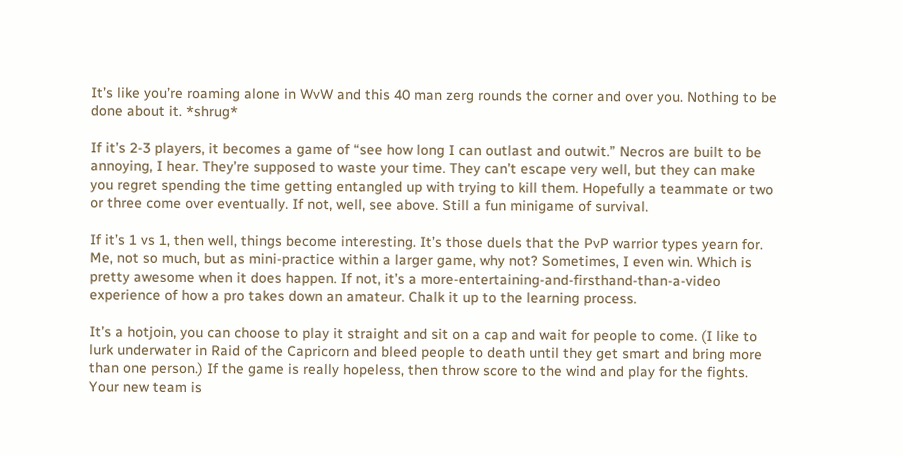It’s like you’re roaming alone in WvW and this 40 man zerg rounds the corner and over you. Nothing to be done about it. *shrug*

If it’s 2-3 players, it becomes a game of “see how long I can outlast and outwit.” Necros are built to be annoying, I hear. They’re supposed to waste your time. They can’t escape very well, but they can make you regret spending the time getting entangled up with trying to kill them. Hopefully a teammate or two or three come over eventually. If not, well, see above. Still a fun minigame of survival.

If it’s 1 vs 1, then well, things become interesting. It’s those duels that the PvP warrior types yearn for. Me, not so much, but as mini-practice within a larger game, why not? Sometimes, I even win. Which is pretty awesome when it does happen. If not, it’s a more-entertaining-and-firsthand-than-a-video experience of how a pro takes down an amateur. Chalk it up to the learning process.

It’s a hotjoin, you can choose to play it straight and sit on a cap and wait for people to come. (I like to lurk underwater in Raid of the Capricorn and bleed people to death until they get smart and bring more than one person.) If the game is really hopeless, then throw score to the wind and play for the fights. Your new team is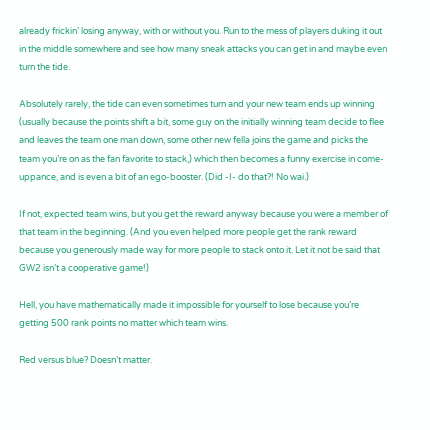already frickin’ losing anyway, with or without you. Run to the mess of players duking it out in the middle somewhere and see how many sneak attacks you can get in and maybe even turn the tide.

Absolutely rarely, the tide can even sometimes turn and your new team ends up winning (usually because the points shift a bit, some guy on the initially winning team decide to flee and leaves the team one man down, some other new fella joins the game and picks the team you’re on as the fan favorite to stack,) which then becomes a funny exercise in come-uppance, and is even a bit of an ego-booster. (Did -I- do that?! No wai.)

If not, expected team wins, but you get the reward anyway because you were a member of that team in the beginning. (And you even helped more people get the rank reward because you generously made way for more people to stack onto it. Let it not be said that GW2 isn’t a cooperative game!)

Hell, you have mathematically made it impossible for yourself to lose because you’re getting 500 rank points no matter which team wins.

Red versus blue? Doesn’t matter.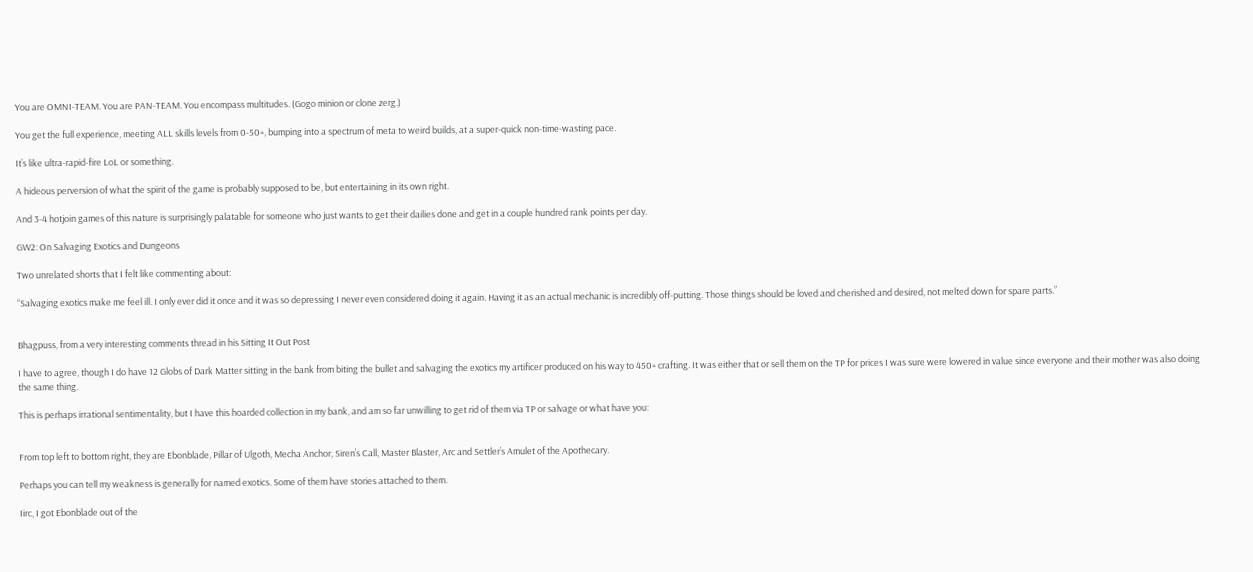You are OMNI-TEAM. You are PAN-TEAM. You encompass multitudes. (Gogo minion or clone zerg.)

You get the full experience, meeting ALL skills levels from 0-50+, bumping into a spectrum of meta to weird builds, at a super-quick non-time-wasting pace.

It’s like ultra-rapid-fire LoL or something.

A hideous perversion of what the spirit of the game is probably supposed to be, but entertaining in its own right.

And 3-4 hotjoin games of this nature is surprisingly palatable for someone who just wants to get their dailies done and get in a couple hundred rank points per day.

GW2: On Salvaging Exotics and Dungeons

Two unrelated shorts that I felt like commenting about:

“Salvaging exotics make me feel ill. I only ever did it once and it was so depressing I never even considered doing it again. Having it as an actual mechanic is incredibly off-putting. Those things should be loved and cherished and desired, not melted down for spare parts.”


Bhagpuss, from a very interesting comments thread in his Sitting It Out Post

I have to agree, though I do have 12 Globs of Dark Matter sitting in the bank from biting the bullet and salvaging the exotics my artificer produced on his way to 450+ crafting. It was either that or sell them on the TP for prices I was sure were lowered in value since everyone and their mother was also doing the same thing.

This is perhaps irrational sentimentality, but I have this hoarded collection in my bank, and am so far unwilling to get rid of them via TP or salvage or what have you:


From top left to bottom right, they are Ebonblade, Pillar of Ulgoth, Mecha Anchor, Siren’s Call, Master Blaster, Arc and Settler’s Amulet of the Apothecary.

Perhaps you can tell my weakness is generally for named exotics. Some of them have stories attached to them.

Iirc, I got Ebonblade out of the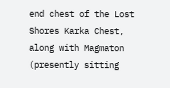end chest of the Lost Shores Karka Chest, along with Magmaton (presently sitting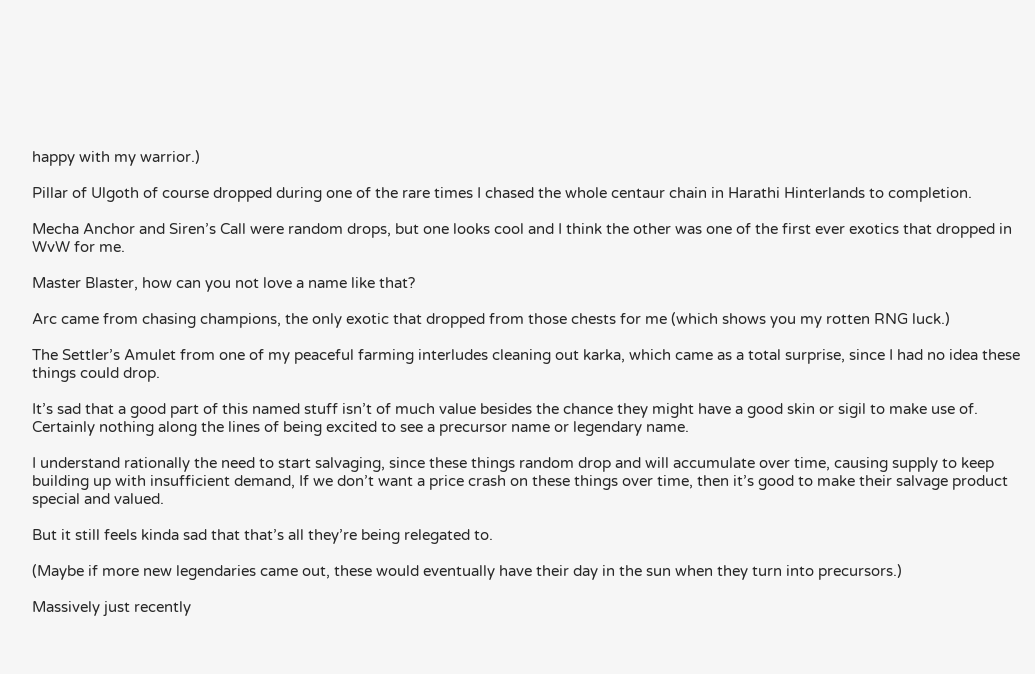happy with my warrior.)

Pillar of Ulgoth of course dropped during one of the rare times I chased the whole centaur chain in Harathi Hinterlands to completion.

Mecha Anchor and Siren’s Call were random drops, but one looks cool and I think the other was one of the first ever exotics that dropped in WvW for me.

Master Blaster, how can you not love a name like that?

Arc came from chasing champions, the only exotic that dropped from those chests for me (which shows you my rotten RNG luck.)

The Settler’s Amulet from one of my peaceful farming interludes cleaning out karka, which came as a total surprise, since I had no idea these things could drop.

It’s sad that a good part of this named stuff isn’t of much value besides the chance they might have a good skin or sigil to make use of. Certainly nothing along the lines of being excited to see a precursor name or legendary name.

I understand rationally the need to start salvaging, since these things random drop and will accumulate over time, causing supply to keep building up with insufficient demand, If we don’t want a price crash on these things over time, then it’s good to make their salvage product special and valued.

But it still feels kinda sad that that’s all they’re being relegated to.

(Maybe if more new legendaries came out, these would eventually have their day in the sun when they turn into precursors.)

Massively just recently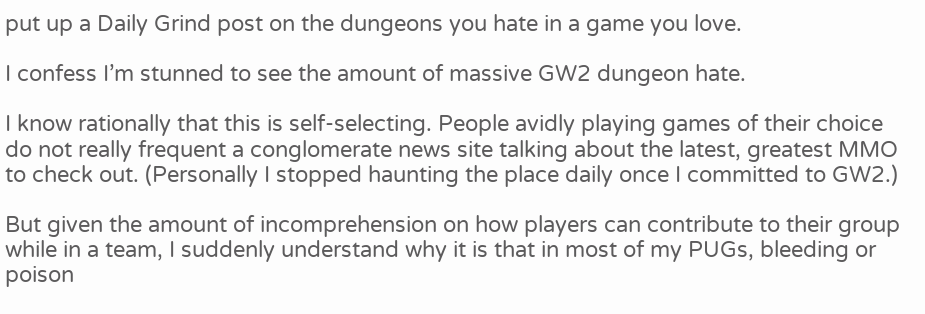put up a Daily Grind post on the dungeons you hate in a game you love.

I confess I’m stunned to see the amount of massive GW2 dungeon hate.

I know rationally that this is self-selecting. People avidly playing games of their choice do not really frequent a conglomerate news site talking about the latest, greatest MMO to check out. (Personally I stopped haunting the place daily once I committed to GW2.)

But given the amount of incomprehension on how players can contribute to their group while in a team, I suddenly understand why it is that in most of my PUGs, bleeding or poison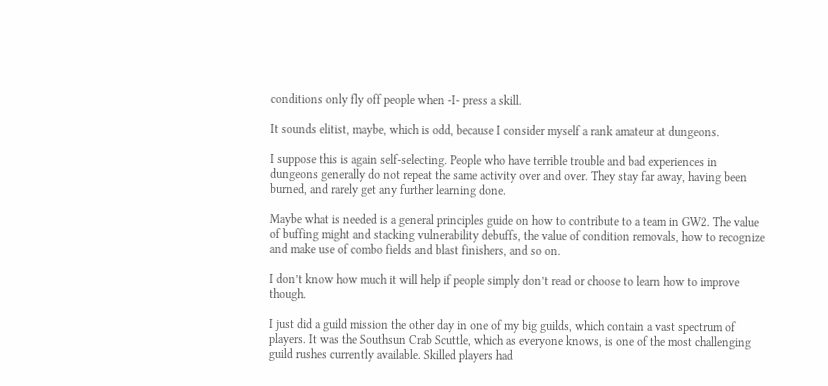conditions only fly off people when -I- press a skill.

It sounds elitist, maybe, which is odd, because I consider myself a rank amateur at dungeons.

I suppose this is again self-selecting. People who have terrible trouble and bad experiences in dungeons generally do not repeat the same activity over and over. They stay far away, having been burned, and rarely get any further learning done.

Maybe what is needed is a general principles guide on how to contribute to a team in GW2. The value of buffing might and stacking vulnerability debuffs, the value of condition removals, how to recognize and make use of combo fields and blast finishers, and so on.

I don’t know how much it will help if people simply don’t read or choose to learn how to improve though.

I just did a guild mission the other day in one of my big guilds, which contain a vast spectrum of players. It was the Southsun Crab Scuttle, which as everyone knows, is one of the most challenging guild rushes currently available. Skilled players had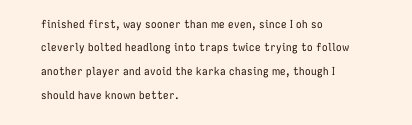finished first, way sooner than me even, since I oh so cleverly bolted headlong into traps twice trying to follow another player and avoid the karka chasing me, though I should have known better.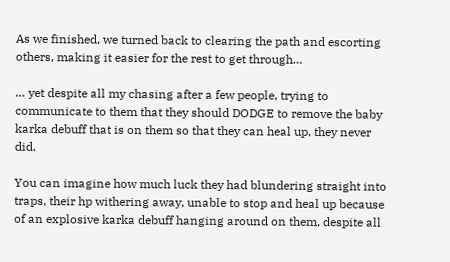As we finished, we turned back to clearing the path and escorting others, making it easier for the rest to get through…

… yet despite all my chasing after a few people, trying to communicate to them that they should DODGE to remove the baby karka debuff that is on them so that they can heal up, they never did.

You can imagine how much luck they had blundering straight into traps, their hp withering away, unable to stop and heal up because of an explosive karka debuff hanging around on them, despite all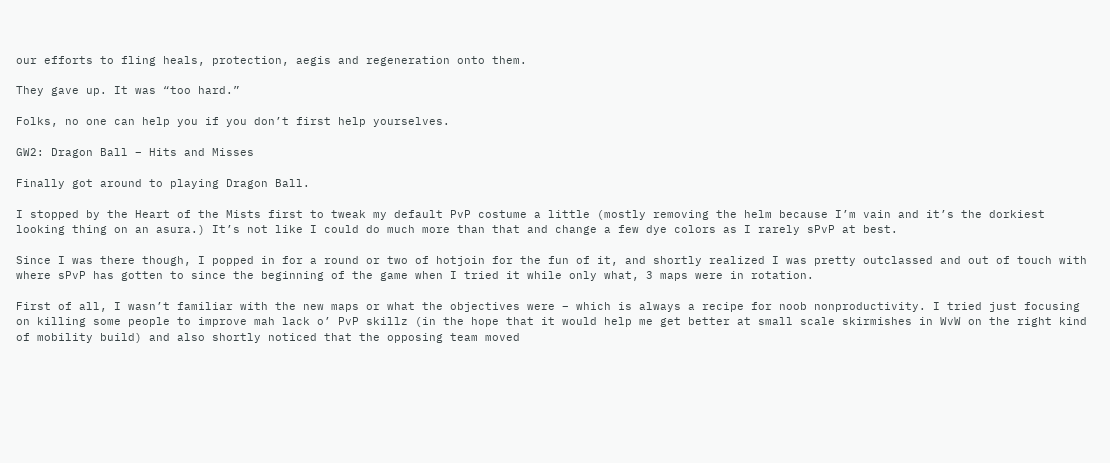our efforts to fling heals, protection, aegis and regeneration onto them.

They gave up. It was “too hard.”

Folks, no one can help you if you don’t first help yourselves.

GW2: Dragon Ball – Hits and Misses

Finally got around to playing Dragon Ball.

I stopped by the Heart of the Mists first to tweak my default PvP costume a little (mostly removing the helm because I’m vain and it’s the dorkiest looking thing on an asura.) It’s not like I could do much more than that and change a few dye colors as I rarely sPvP at best.

Since I was there though, I popped in for a round or two of hotjoin for the fun of it, and shortly realized I was pretty outclassed and out of touch with where sPvP has gotten to since the beginning of the game when I tried it while only what, 3 maps were in rotation.

First of all, I wasn’t familiar with the new maps or what the objectives were – which is always a recipe for noob nonproductivity. I tried just focusing on killing some people to improve mah lack o’ PvP skillz (in the hope that it would help me get better at small scale skirmishes in WvW on the right kind of mobility build) and also shortly noticed that the opposing team moved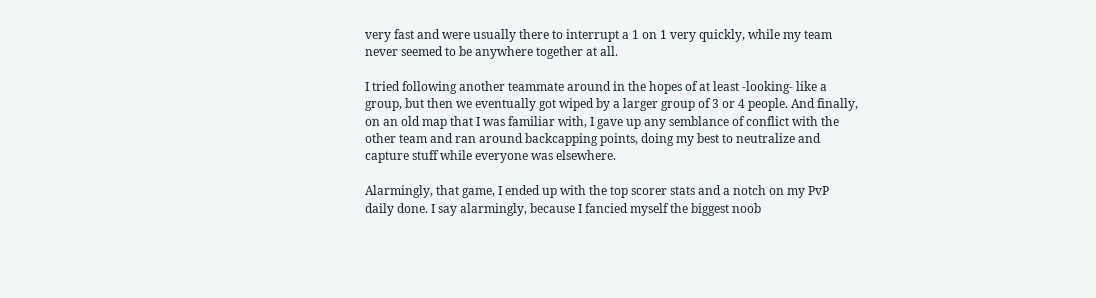very fast and were usually there to interrupt a 1 on 1 very quickly, while my team never seemed to be anywhere together at all.

I tried following another teammate around in the hopes of at least -looking- like a group, but then we eventually got wiped by a larger group of 3 or 4 people. And finally, on an old map that I was familiar with, I gave up any semblance of conflict with the other team and ran around backcapping points, doing my best to neutralize and capture stuff while everyone was elsewhere.

Alarmingly, that game, I ended up with the top scorer stats and a notch on my PvP daily done. I say alarmingly, because I fancied myself the biggest noob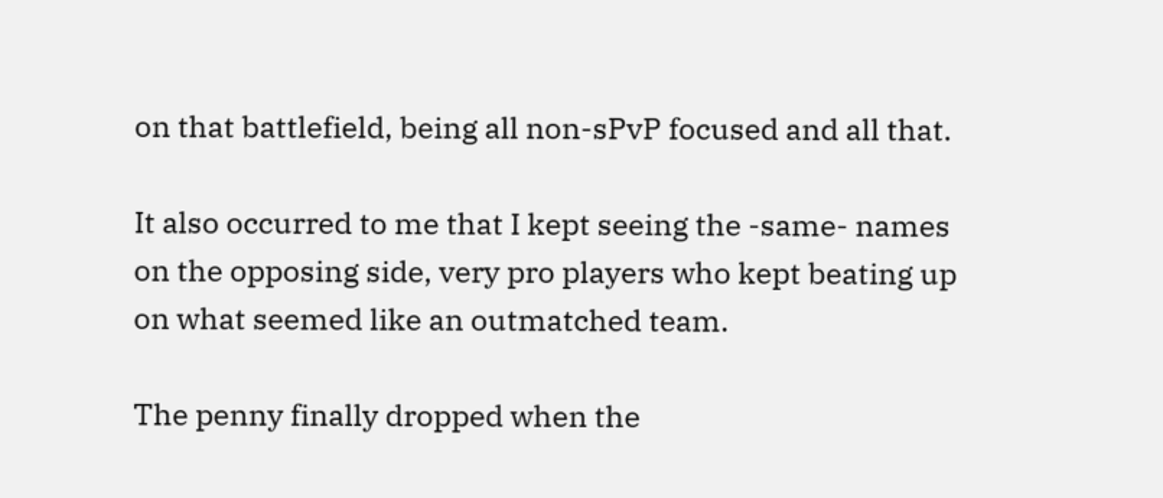on that battlefield, being all non-sPvP focused and all that.

It also occurred to me that I kept seeing the -same- names on the opposing side, very pro players who kept beating up on what seemed like an outmatched team.

The penny finally dropped when the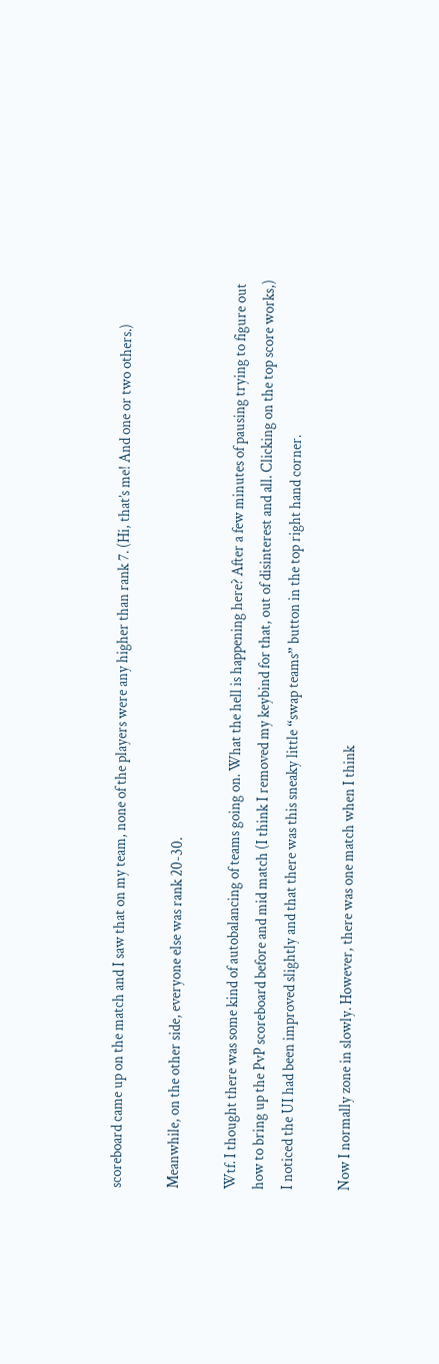scoreboard came up on the match and I saw that on my team, none of the players were any higher than rank 7. (Hi, that’s me! And one or two others.)

Meanwhile, on the other side, everyone else was rank 20-30.

Wtf. I thought there was some kind of autobalancing of teams going on. What the hell is happening here? After a few minutes of pausing trying to figure out how to bring up the PvP scoreboard before and mid match (I think I removed my keybind for that, out of disinterest and all. Clicking on the top score works,) I noticed the UI had been improved slightly and that there was this sneaky little “swap teams” button in the top right hand corner.

Now I normally zone in slowly. However, there was one match when I think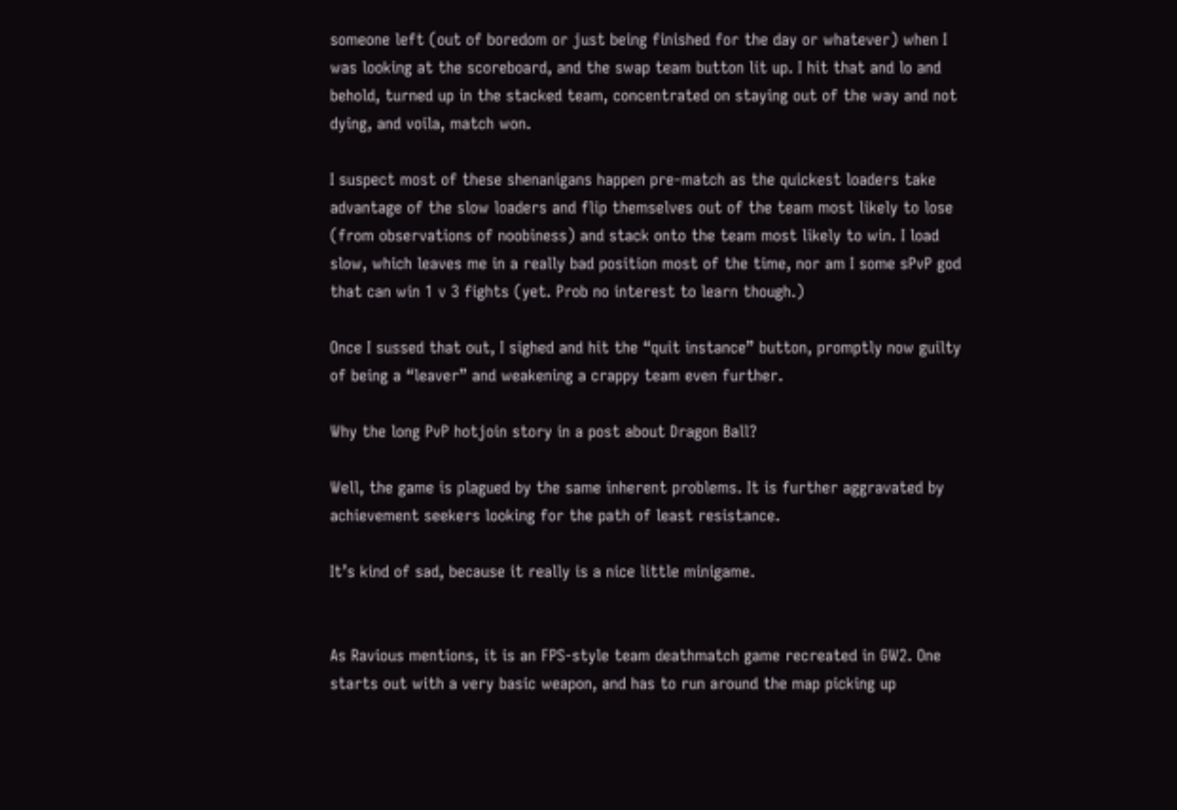someone left (out of boredom or just being finished for the day or whatever) when I was looking at the scoreboard, and the swap team button lit up. I hit that and lo and behold, turned up in the stacked team, concentrated on staying out of the way and not dying, and voila, match won.

I suspect most of these shenanigans happen pre-match as the quickest loaders take advantage of the slow loaders and flip themselves out of the team most likely to lose (from observations of noobiness) and stack onto the team most likely to win. I load slow, which leaves me in a really bad position most of the time, nor am I some sPvP god that can win 1 v 3 fights (yet. Prob no interest to learn though.)

Once I sussed that out, I sighed and hit the “quit instance” button, promptly now guilty of being a “leaver” and weakening a crappy team even further.

Why the long PvP hotjoin story in a post about Dragon Ball?

Well, the game is plagued by the same inherent problems. It is further aggravated by achievement seekers looking for the path of least resistance.

It’s kind of sad, because it really is a nice little minigame.


As Ravious mentions, it is an FPS-style team deathmatch game recreated in GW2. One starts out with a very basic weapon, and has to run around the map picking up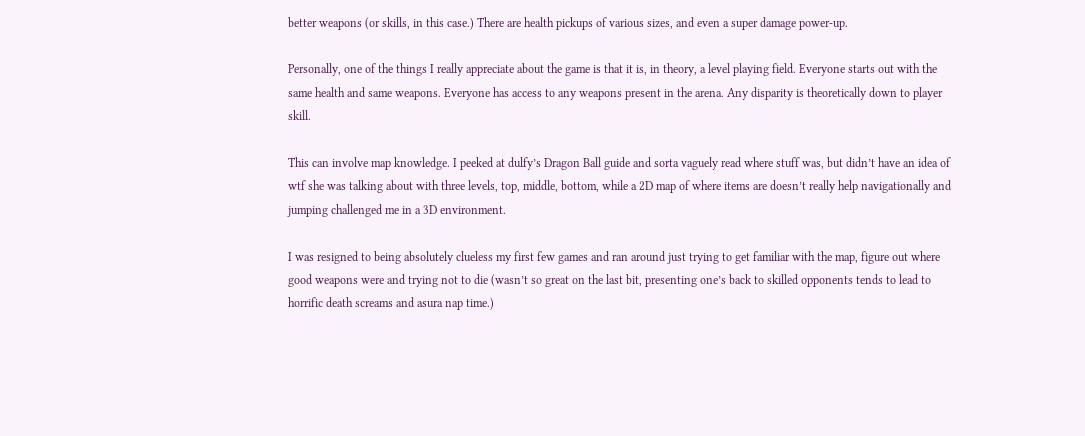better weapons (or skills, in this case.) There are health pickups of various sizes, and even a super damage power-up.

Personally, one of the things I really appreciate about the game is that it is, in theory, a level playing field. Everyone starts out with the same health and same weapons. Everyone has access to any weapons present in the arena. Any disparity is theoretically down to player skill.

This can involve map knowledge. I peeked at dulfy’s Dragon Ball guide and sorta vaguely read where stuff was, but didn’t have an idea of wtf she was talking about with three levels, top, middle, bottom, while a 2D map of where items are doesn’t really help navigationally and jumping challenged me in a 3D environment.

I was resigned to being absolutely clueless my first few games and ran around just trying to get familiar with the map, figure out where good weapons were and trying not to die (wasn’t so great on the last bit, presenting one’s back to skilled opponents tends to lead to horrific death screams and asura nap time.)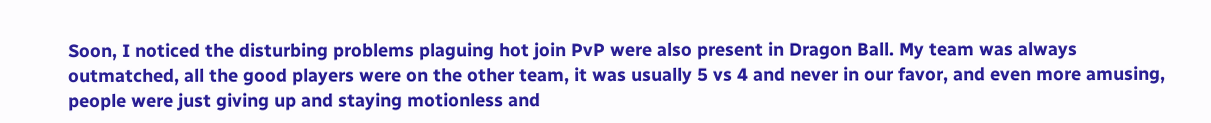Soon, I noticed the disturbing problems plaguing hot join PvP were also present in Dragon Ball. My team was always outmatched, all the good players were on the other team, it was usually 5 vs 4 and never in our favor, and even more amusing, people were just giving up and staying motionless and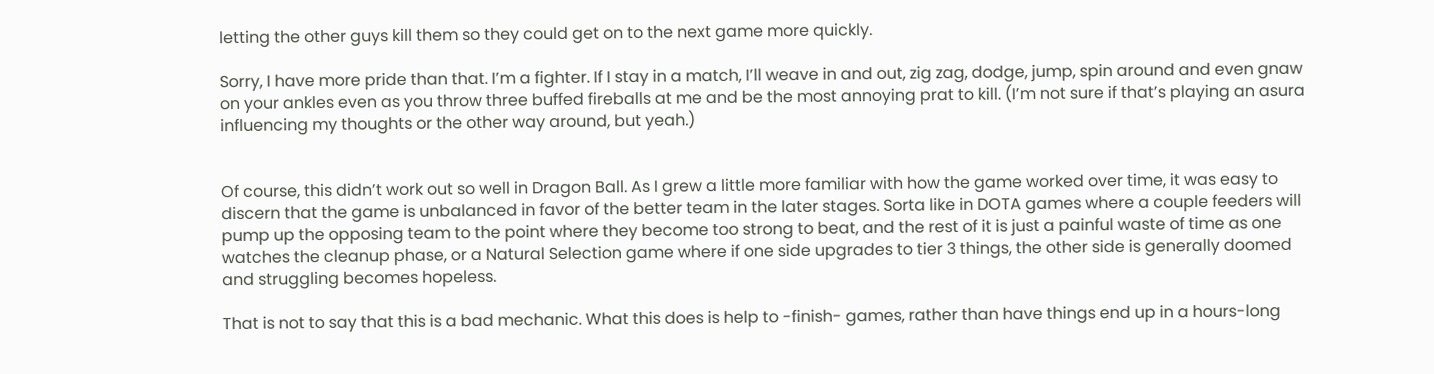letting the other guys kill them so they could get on to the next game more quickly.

Sorry, I have more pride than that. I’m a fighter. If I stay in a match, I’ll weave in and out, zig zag, dodge, jump, spin around and even gnaw on your ankles even as you throw three buffed fireballs at me and be the most annoying prat to kill. (I’m not sure if that’s playing an asura influencing my thoughts or the other way around, but yeah.)


Of course, this didn’t work out so well in Dragon Ball. As I grew a little more familiar with how the game worked over time, it was easy to discern that the game is unbalanced in favor of the better team in the later stages. Sorta like in DOTA games where a couple feeders will pump up the opposing team to the point where they become too strong to beat, and the rest of it is just a painful waste of time as one watches the cleanup phase, or a Natural Selection game where if one side upgrades to tier 3 things, the other side is generally doomed and struggling becomes hopeless.

That is not to say that this is a bad mechanic. What this does is help to -finish- games, rather than have things end up in a hours-long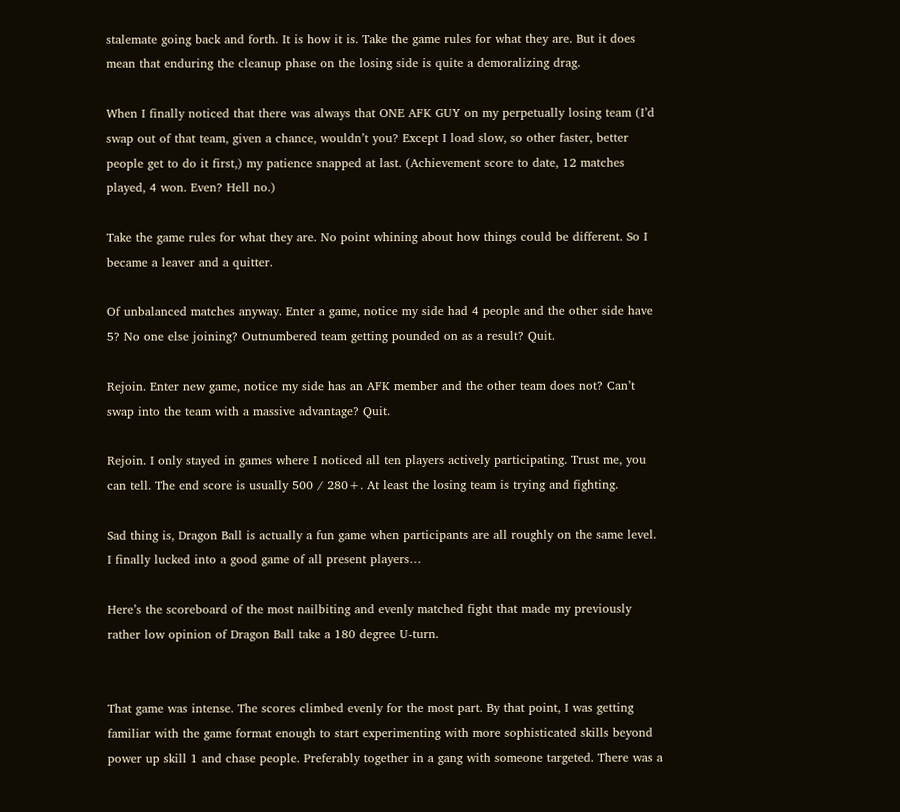stalemate going back and forth. It is how it is. Take the game rules for what they are. But it does mean that enduring the cleanup phase on the losing side is quite a demoralizing drag.

When I finally noticed that there was always that ONE AFK GUY on my perpetually losing team (I’d swap out of that team, given a chance, wouldn’t you? Except I load slow, so other faster, better people get to do it first,) my patience snapped at last. (Achievement score to date, 12 matches played, 4 won. Even? Hell no.)

Take the game rules for what they are. No point whining about how things could be different. So I became a leaver and a quitter.

Of unbalanced matches anyway. Enter a game, notice my side had 4 people and the other side have 5? No one else joining? Outnumbered team getting pounded on as a result? Quit.

Rejoin. Enter new game, notice my side has an AFK member and the other team does not? Can’t swap into the team with a massive advantage? Quit.

Rejoin. I only stayed in games where I noticed all ten players actively participating. Trust me, you can tell. The end score is usually 500 / 280+. At least the losing team is trying and fighting.

Sad thing is, Dragon Ball is actually a fun game when participants are all roughly on the same level. I finally lucked into a good game of all present players…

Here’s the scoreboard of the most nailbiting and evenly matched fight that made my previously rather low opinion of Dragon Ball take a 180 degree U-turn.


That game was intense. The scores climbed evenly for the most part. By that point, I was getting familiar with the game format enough to start experimenting with more sophisticated skills beyond power up skill 1 and chase people. Preferably together in a gang with someone targeted. There was a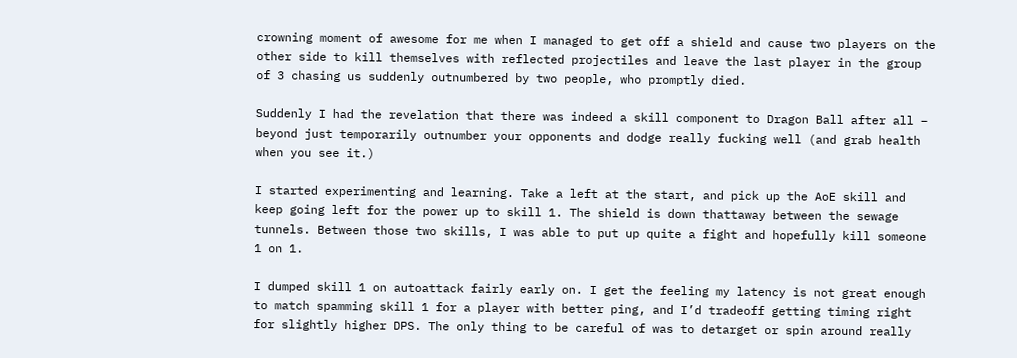crowning moment of awesome for me when I managed to get off a shield and cause two players on the other side to kill themselves with reflected projectiles and leave the last player in the group of 3 chasing us suddenly outnumbered by two people, who promptly died.

Suddenly I had the revelation that there was indeed a skill component to Dragon Ball after all – beyond just temporarily outnumber your opponents and dodge really fucking well (and grab health when you see it.)

I started experimenting and learning. Take a left at the start, and pick up the AoE skill and keep going left for the power up to skill 1. The shield is down thattaway between the sewage tunnels. Between those two skills, I was able to put up quite a fight and hopefully kill someone 1 on 1.

I dumped skill 1 on autoattack fairly early on. I get the feeling my latency is not great enough to match spamming skill 1 for a player with better ping, and I’d tradeoff getting timing right for slightly higher DPS. The only thing to be careful of was to detarget or spin around really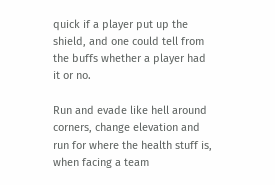quick if a player put up the shield, and one could tell from the buffs whether a player had it or no.

Run and evade like hell around corners, change elevation and run for where the health stuff is, when facing a team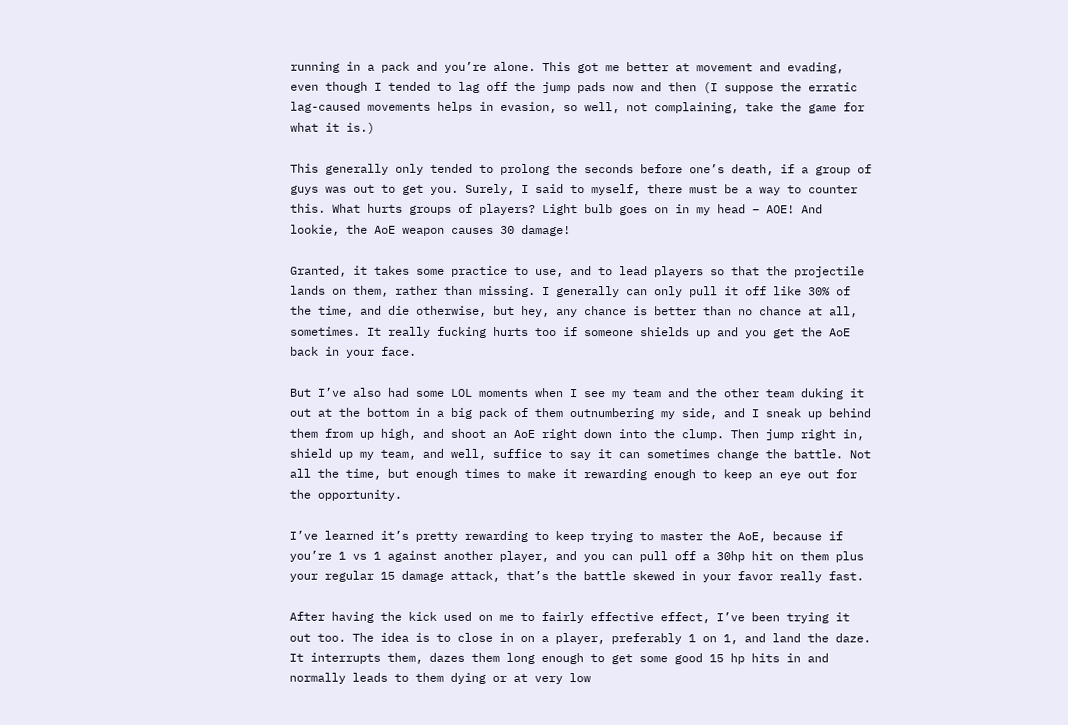running in a pack and you’re alone. This got me better at movement and evading, even though I tended to lag off the jump pads now and then (I suppose the erratic lag-caused movements helps in evasion, so well, not complaining, take the game for what it is.)

This generally only tended to prolong the seconds before one’s death, if a group of guys was out to get you. Surely, I said to myself, there must be a way to counter this. What hurts groups of players? Light bulb goes on in my head – AOE! And lookie, the AoE weapon causes 30 damage!

Granted, it takes some practice to use, and to lead players so that the projectile lands on them, rather than missing. I generally can only pull it off like 30% of the time, and die otherwise, but hey, any chance is better than no chance at all, sometimes. It really fucking hurts too if someone shields up and you get the AoE back in your face.

But I’ve also had some LOL moments when I see my team and the other team duking it out at the bottom in a big pack of them outnumbering my side, and I sneak up behind them from up high, and shoot an AoE right down into the clump. Then jump right in, shield up my team, and well, suffice to say it can sometimes change the battle. Not all the time, but enough times to make it rewarding enough to keep an eye out for the opportunity.

I’ve learned it’s pretty rewarding to keep trying to master the AoE, because if you’re 1 vs 1 against another player, and you can pull off a 30hp hit on them plus your regular 15 damage attack, that’s the battle skewed in your favor really fast.

After having the kick used on me to fairly effective effect, I’ve been trying it out too. The idea is to close in on a player, preferably 1 on 1, and land the daze. It interrupts them, dazes them long enough to get some good 15 hp hits in and normally leads to them dying or at very low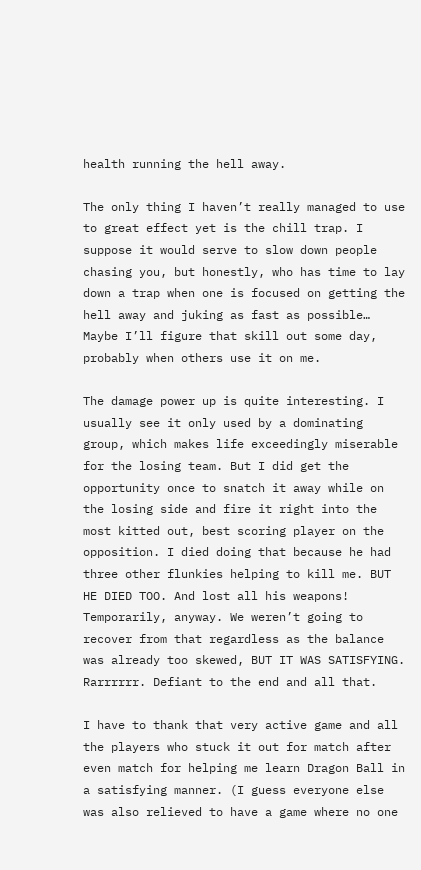health running the hell away.

The only thing I haven’t really managed to use to great effect yet is the chill trap. I suppose it would serve to slow down people chasing you, but honestly, who has time to lay down a trap when one is focused on getting the hell away and juking as fast as possible… Maybe I’ll figure that skill out some day, probably when others use it on me.

The damage power up is quite interesting. I usually see it only used by a dominating group, which makes life exceedingly miserable for the losing team. But I did get the opportunity once to snatch it away while on the losing side and fire it right into the most kitted out, best scoring player on the opposition. I died doing that because he had three other flunkies helping to kill me. BUT HE DIED TOO. And lost all his weapons! Temporarily, anyway. We weren’t going to recover from that regardless as the balance was already too skewed, BUT IT WAS SATISFYING. Rarrrrrr. Defiant to the end and all that.

I have to thank that very active game and all the players who stuck it out for match after even match for helping me learn Dragon Ball in a satisfying manner. (I guess everyone else was also relieved to have a game where no one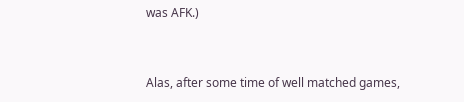was AFK.)


Alas, after some time of well matched games,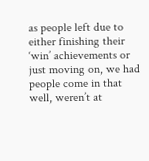as people left due to either finishing their ‘win’ achievements or just moving on, we had people come in that well, weren’t at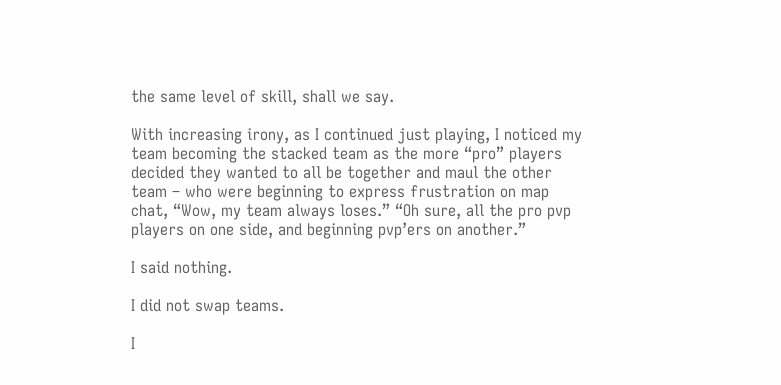the same level of skill, shall we say.

With increasing irony, as I continued just playing, I noticed my team becoming the stacked team as the more “pro” players decided they wanted to all be together and maul the other team – who were beginning to express frustration on map chat, “Wow, my team always loses.” “Oh sure, all the pro pvp players on one side, and beginning pvp’ers on another.”

I said nothing.

I did not swap teams.

I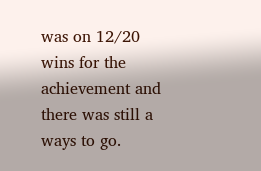was on 12/20 wins for the achievement and there was still a ways to go.